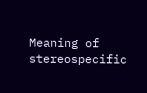Meaning of stereospecific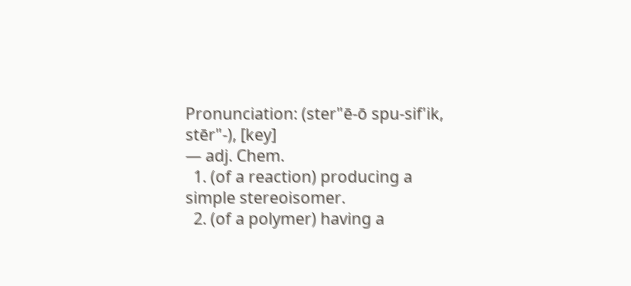Pronunciation: (ster"ē-ō spu-sif'ik, stēr"-), [key]
— adj. Chem.
  1. (of a reaction) producing a simple stereoisomer.
  2. (of a polymer) having a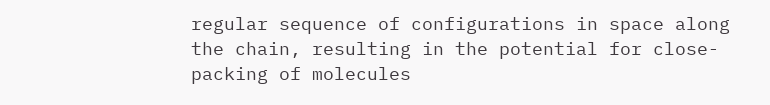regular sequence of configurations in space along the chain, resulting in the potential for close-packing of molecules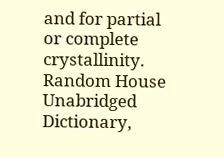and for partial or complete crystallinity.
Random House Unabridged Dictionary,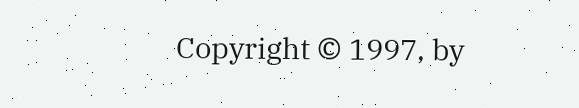Copyright © 1997, by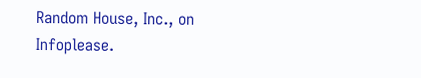Random House, Inc., on Infoplease.